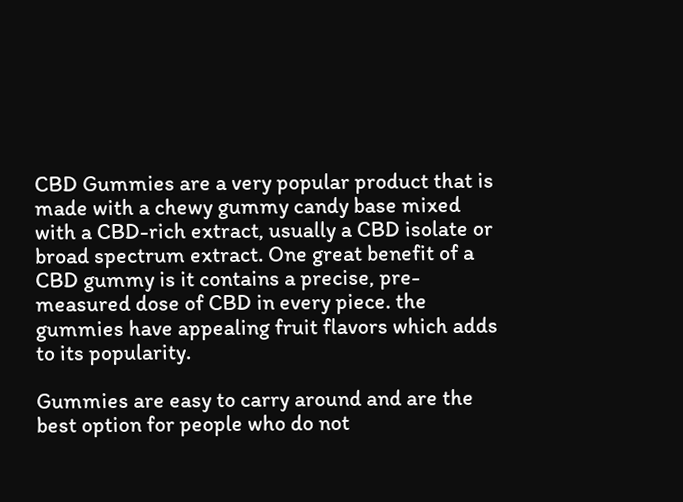CBD Gummies are a very popular product that is made with a chewy gummy candy base mixed with a CBD-rich extract, usually a CBD isolate or broad spectrum extract. One great benefit of a CBD gummy is it contains a precise, pre-measured dose of CBD in every piece. the gummies have appealing fruit flavors which adds to its popularity.

Gummies are easy to carry around and are the best option for people who do not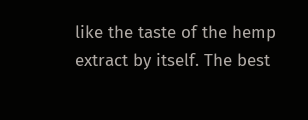like the taste of the hemp extract by itself. The best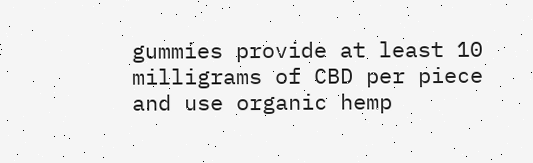gummies provide at least 10 milligrams of CBD per piece and use organic hemp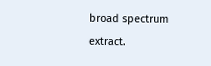broad spectrum extract.